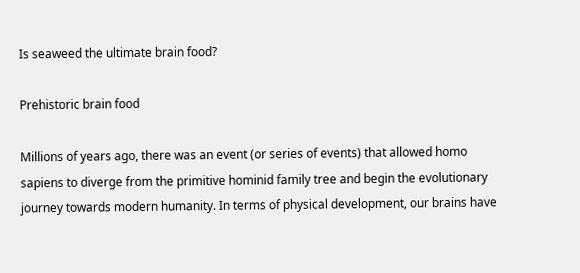Is seaweed the ultimate brain food?

Prehistoric brain food

Millions of years ago, there was an event (or series of events) that allowed homo sapiens to diverge from the primitive hominid family tree and begin the evolutionary journey towards modern humanity. In terms of physical development, our brains have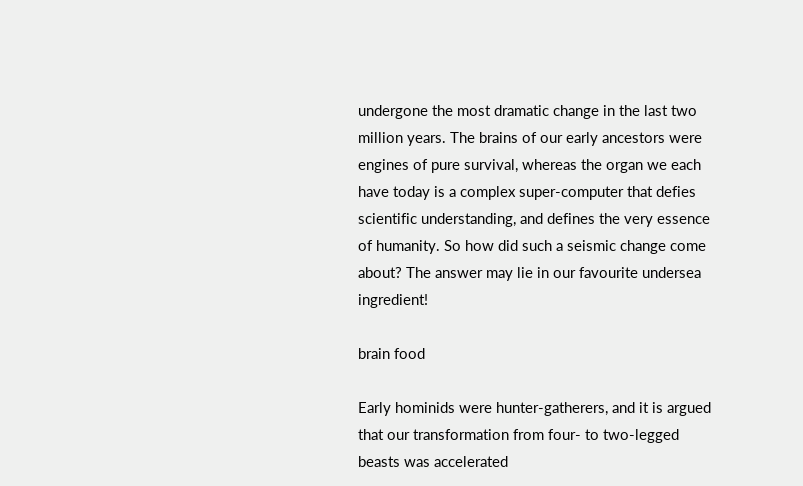undergone the most dramatic change in the last two million years. The brains of our early ancestors were engines of pure survival, whereas the organ we each have today is a complex super-computer that defies scientific understanding, and defines the very essence of humanity. So how did such a seismic change come about? The answer may lie in our favourite undersea ingredient!

brain food

Early hominids were hunter-gatherers, and it is argued that our transformation from four- to two-legged beasts was accelerated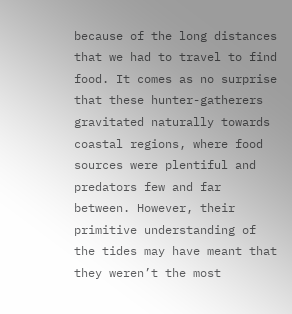because of the long distances that we had to travel to find food. It comes as no surprise that these hunter-gatherers gravitated naturally towards coastal regions, where food sources were plentiful and predators few and far between. However, their primitive understanding of the tides may have meant that they weren’t the most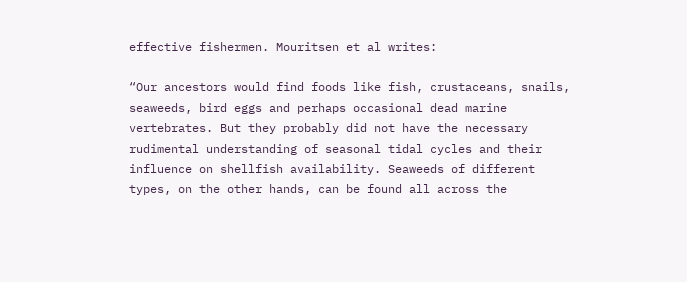effective fishermen. Mouritsen et al writes:

“Our ancestors would find foods like fish, crustaceans, snails, seaweeds, bird eggs and perhaps occasional dead marine vertebrates. But they probably did not have the necessary rudimental understanding of seasonal tidal cycles and their influence on shellfish availability. Seaweeds of different types, on the other hands, can be found all across the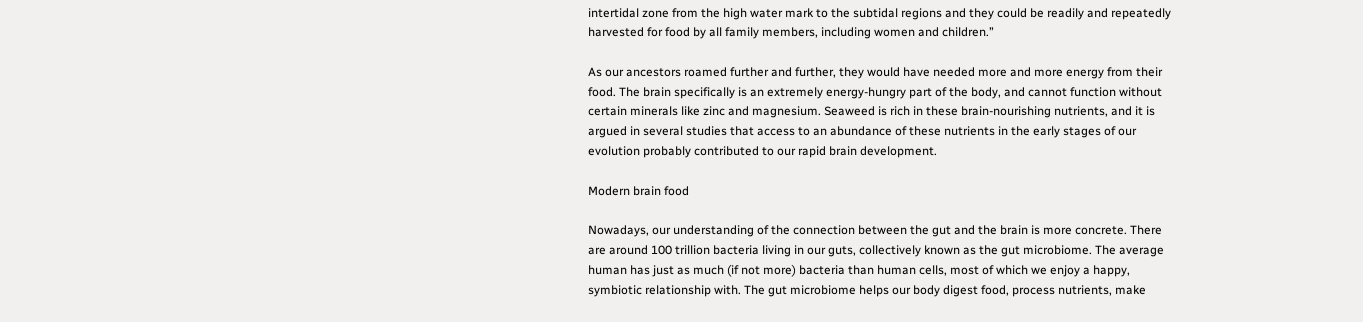intertidal zone from the high water mark to the subtidal regions and they could be readily and repeatedly harvested for food by all family members, including women and children.”

As our ancestors roamed further and further, they would have needed more and more energy from their food. The brain specifically is an extremely energy-hungry part of the body, and cannot function without certain minerals like zinc and magnesium. Seaweed is rich in these brain-nourishing nutrients, and it is argued in several studies that access to an abundance of these nutrients in the early stages of our evolution probably contributed to our rapid brain development.

Modern brain food

Nowadays, our understanding of the connection between the gut and the brain is more concrete. There are around 100 trillion bacteria living in our guts, collectively known as the gut microbiome. The average human has just as much (if not more) bacteria than human cells, most of which we enjoy a happy, symbiotic relationship with. The gut microbiome helps our body digest food, process nutrients, make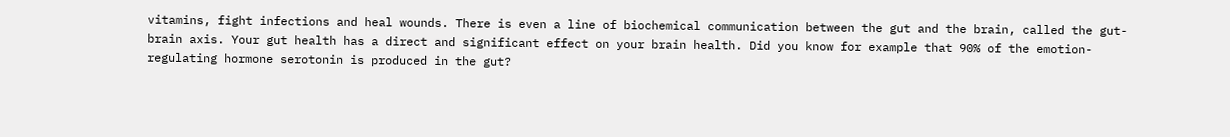vitamins, fight infections and heal wounds. There is even a line of biochemical communication between the gut and the brain, called the gut-brain axis. Your gut health has a direct and significant effect on your brain health. Did you know for example that 90% of the emotion-regulating hormone serotonin is produced in the gut?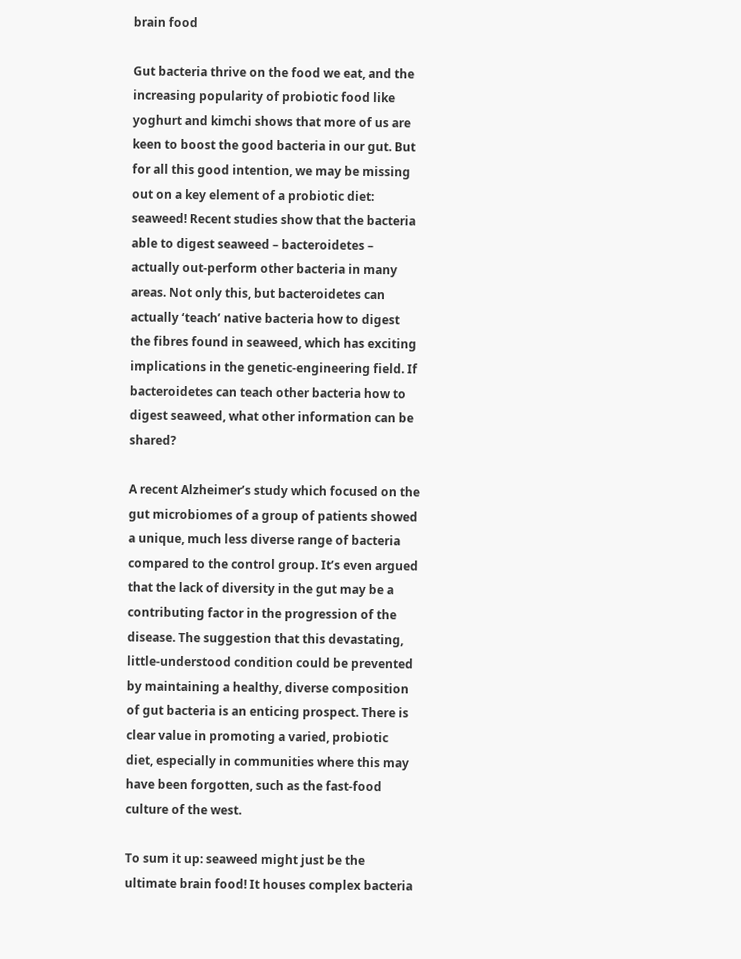brain food

Gut bacteria thrive on the food we eat, and the increasing popularity of probiotic food like yoghurt and kimchi shows that more of us are keen to boost the good bacteria in our gut. But for all this good intention, we may be missing out on a key element of a probiotic diet: seaweed! Recent studies show that the bacteria able to digest seaweed – bacteroidetes – actually out-perform other bacteria in many areas. Not only this, but bacteroidetes can actually ‘teach’ native bacteria how to digest the fibres found in seaweed, which has exciting implications in the genetic-engineering field. If bacteroidetes can teach other bacteria how to digest seaweed, what other information can be shared?

A recent Alzheimer’s study which focused on the gut microbiomes of a group of patients showed a unique, much less diverse range of bacteria compared to the control group. It’s even argued that the lack of diversity in the gut may be a contributing factor in the progression of the disease. The suggestion that this devastating, little-understood condition could be prevented by maintaining a healthy, diverse composition of gut bacteria is an enticing prospect. There is clear value in promoting a varied, probiotic diet, especially in communities where this may have been forgotten, such as the fast-food culture of the west.

To sum it up: seaweed might just be the ultimate brain food! It houses complex bacteria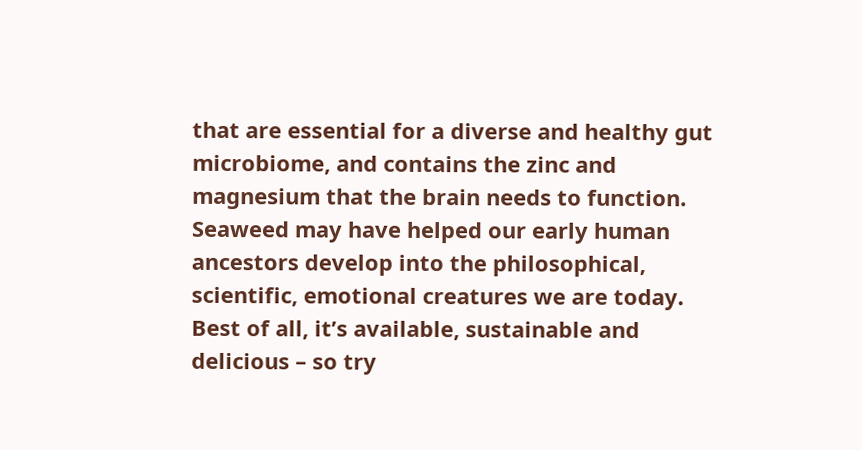that are essential for a diverse and healthy gut microbiome, and contains the zinc and magnesium that the brain needs to function. Seaweed may have helped our early human ancestors develop into the philosophical, scientific, emotional creatures we are today. Best of all, it’s available, sustainable and delicious – so try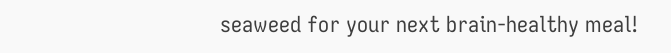seaweed for your next brain-healthy meal!